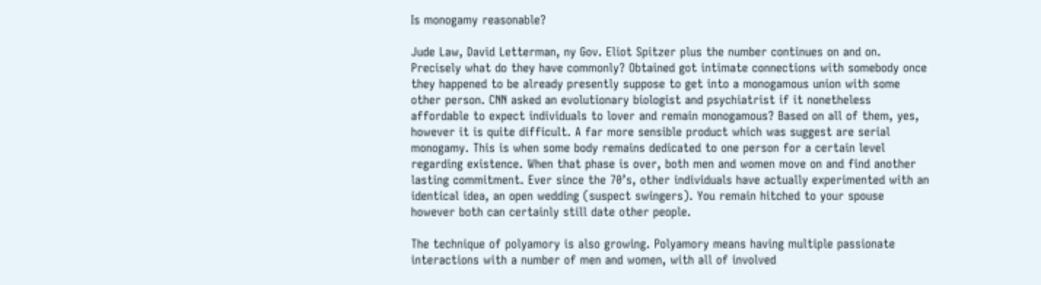Is monogamy reasonable?

Jude Law, David Letterman, ny Gov. Eliot Spitzer plus the number continues on and on. Precisely what do they have commonly? Obtained got intimate connections with somebody once they happened to be already presently suppose to get into a monogamous union with some other person. CNN asked an evolutionary biologist and psychiatrist if it nonetheless affordable to expect individuals to lover and remain monogamous? Based on all of them, yes, however it is quite difficult. A far more sensible product which was suggest are serial monogamy. This is when some body remains dedicated to one person for a certain level regarding existence. When that phase is over, both men and women move on and find another lasting commitment. Ever since the 70’s, other individuals have actually experimented with an identical idea, an open wedding (suspect swingers). You remain hitched to your spouse however both can certainly still date other people.

The technique of polyamory is also growing. Polyamory means having multiple passionate interactions with a number of men and women, with all of involved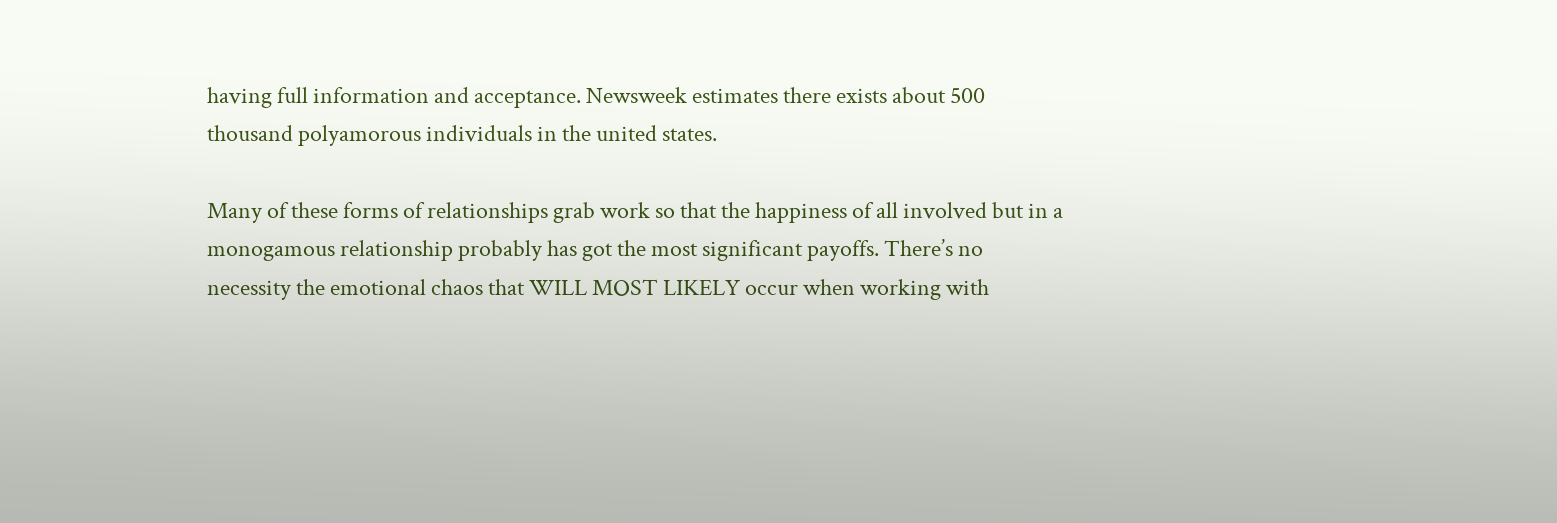having full information and acceptance. Newsweek estimates there exists about 500 thousand polyamorous individuals in the united states.

Many of these forms of relationships grab work so that the happiness of all involved but in a monogamous relationship probably has got the most significant payoffs. There’s no necessity the emotional chaos that WILL MOST LIKELY occur when working with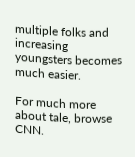multiple folks and increasing youngsters becomes much easier.

For much more about tale, browse CNN.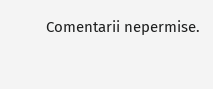Comentarii nepermise.